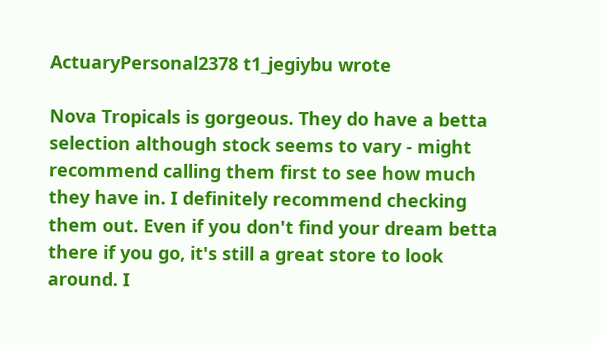ActuaryPersonal2378 t1_jegiybu wrote

Nova Tropicals is gorgeous. They do have a betta selection although stock seems to vary - might recommend calling them first to see how much they have in. I definitely recommend checking them out. Even if you don't find your dream betta there if you go, it's still a great store to look around. I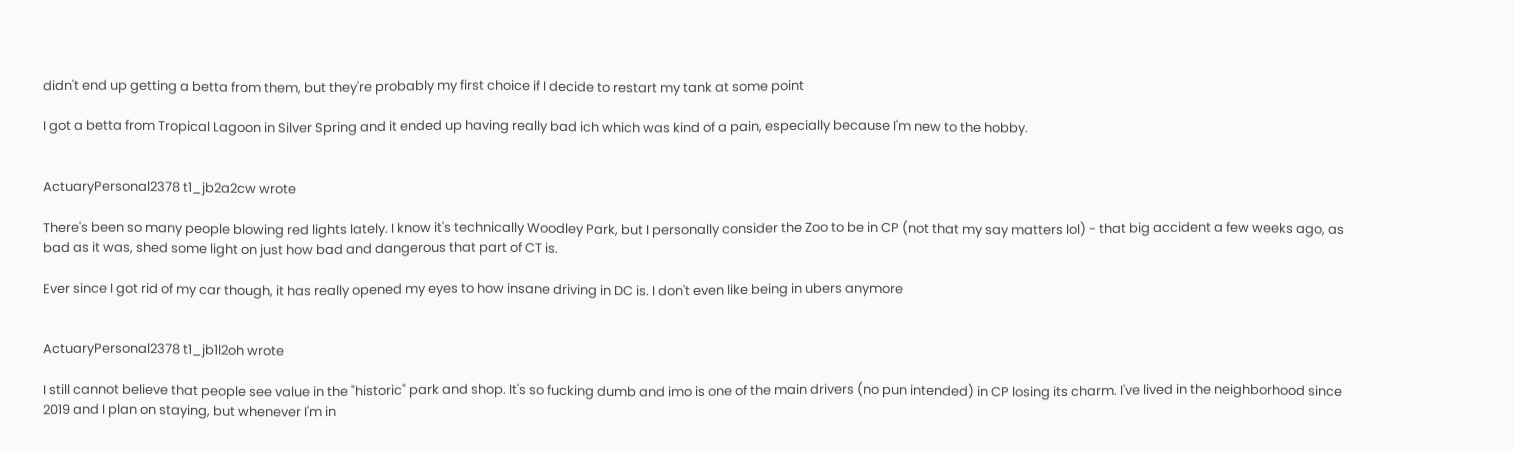didn't end up getting a betta from them, but they're probably my first choice if I decide to restart my tank at some point

I got a betta from Tropical Lagoon in Silver Spring and it ended up having really bad ich which was kind of a pain, especially because I'm new to the hobby.


ActuaryPersonal2378 t1_jb2a2cw wrote

There's been so many people blowing red lights lately. I know it's technically Woodley Park, but I personally consider the Zoo to be in CP (not that my say matters lol) - that big accident a few weeks ago, as bad as it was, shed some light on just how bad and dangerous that part of CT is.

Ever since I got rid of my car though, it has really opened my eyes to how insane driving in DC is. I don't even like being in ubers anymore


ActuaryPersonal2378 t1_jb1l2oh wrote

I still cannot believe that people see value in the "historic" park and shop. It's so fucking dumb and imo is one of the main drivers (no pun intended) in CP losing its charm. I've lived in the neighborhood since 2019 and I plan on staying, but whenever I'm in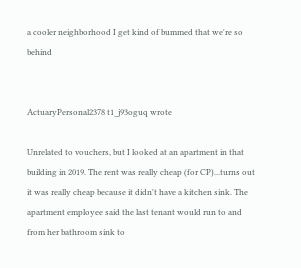a cooler neighborhood I get kind of bummed that we're so behind


ActuaryPersonal2378 t1_j93oguq wrote

Unrelated to vouchers, but I looked at an apartment in that building in 2019. The rent was really cheap (for CP)...turns out it was really cheap because it didn't have a kitchen sink. The apartment employee said the last tenant would run to and from her bathroom sink to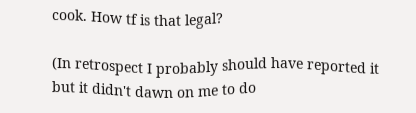cook. How tf is that legal?

(In retrospect I probably should have reported it but it didn't dawn on me to do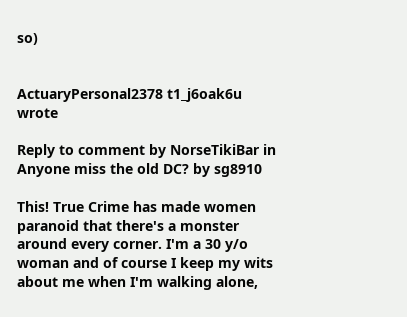so)


ActuaryPersonal2378 t1_j6oak6u wrote

Reply to comment by NorseTikiBar in Anyone miss the old DC? by sg8910

This! True Crime has made women paranoid that there's a monster around every corner. I'm a 30 y/o woman and of course I keep my wits about me when I'm walking alone,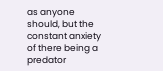as anyone should, but the constant anxiety of there being a predator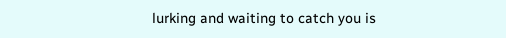lurking and waiting to catch you is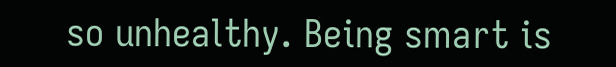so unhealthy. Being smart is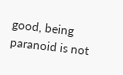good, being paranoid is not